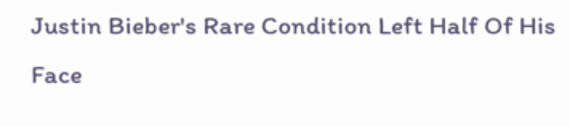Justin Bieber's Rare Condition Left Half Of His Face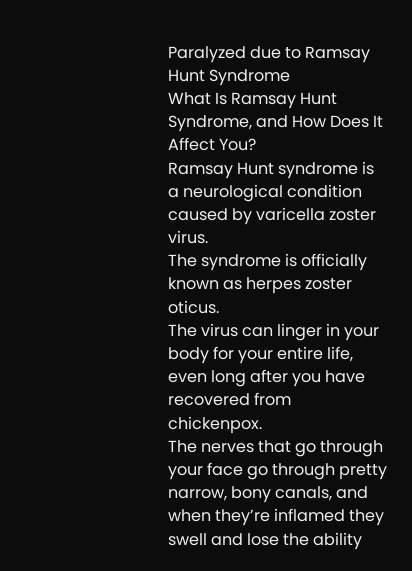Paralyzed due to Ramsay Hunt Syndrome
What Is Ramsay Hunt Syndrome, and How Does It Affect You?
Ramsay Hunt syndrome is a neurological condition caused by varicella zoster virus.
The syndrome is officially known as herpes zoster oticus.
The virus can linger in your body for your entire life, even long after you have recovered from chickenpox.
The nerves that go through your face go through pretty narrow, bony canals, and when they’re inflamed they swell and lose the ability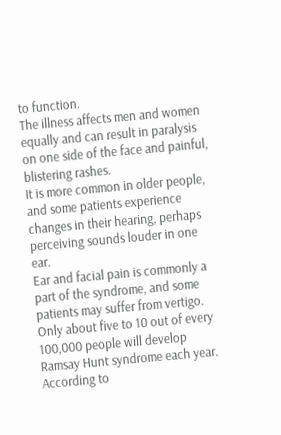to function.
The illness affects men and women equally and can result in paralysis on one side of the face and painful, blistering rashes.
It is more common in older people, and some patients experience changes in their hearing, perhaps perceiving sounds louder in one ear.
Ear and facial pain is commonly a part of the syndrome, and some patients may suffer from vertigo.
Only about five to 10 out of every 100,000 people will develop Ramsay Hunt syndrome each year.
According to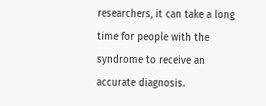researchers, it can take a long time for people with the syndrome to receive an accurate diagnosis.